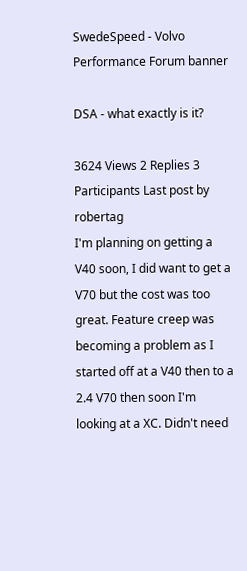SwedeSpeed - Volvo Performance Forum banner

DSA - what exactly is it?

3624 Views 2 Replies 3 Participants Last post by  robertag
I'm planning on getting a V40 soon, I did want to get a V70 but the cost was too great. Feature creep was becoming a problem as I started off at a V40 then to a 2.4 V70 then soon I'm looking at a XC. Didn't need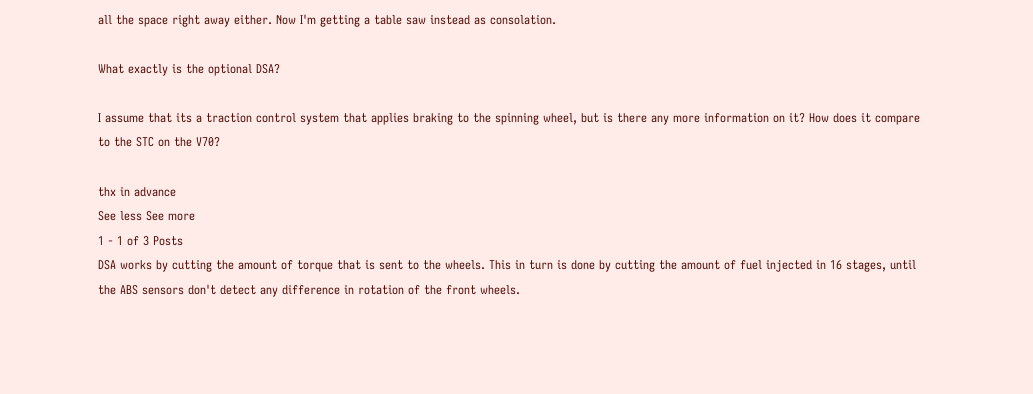all the space right away either. Now I'm getting a table saw instead as consolation.

What exactly is the optional DSA?

I assume that its a traction control system that applies braking to the spinning wheel, but is there any more information on it? How does it compare to the STC on the V70?

thx in advance
See less See more
1 - 1 of 3 Posts
DSA works by cutting the amount of torque that is sent to the wheels. This in turn is done by cutting the amount of fuel injected in 16 stages, until the ABS sensors don't detect any difference in rotation of the front wheels.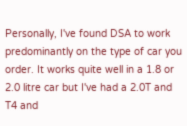Personally, I've found DSA to work predominantly on the type of car you order. It works quite well in a 1.8 or 2.0 litre car but I've had a 2.0T and T4 and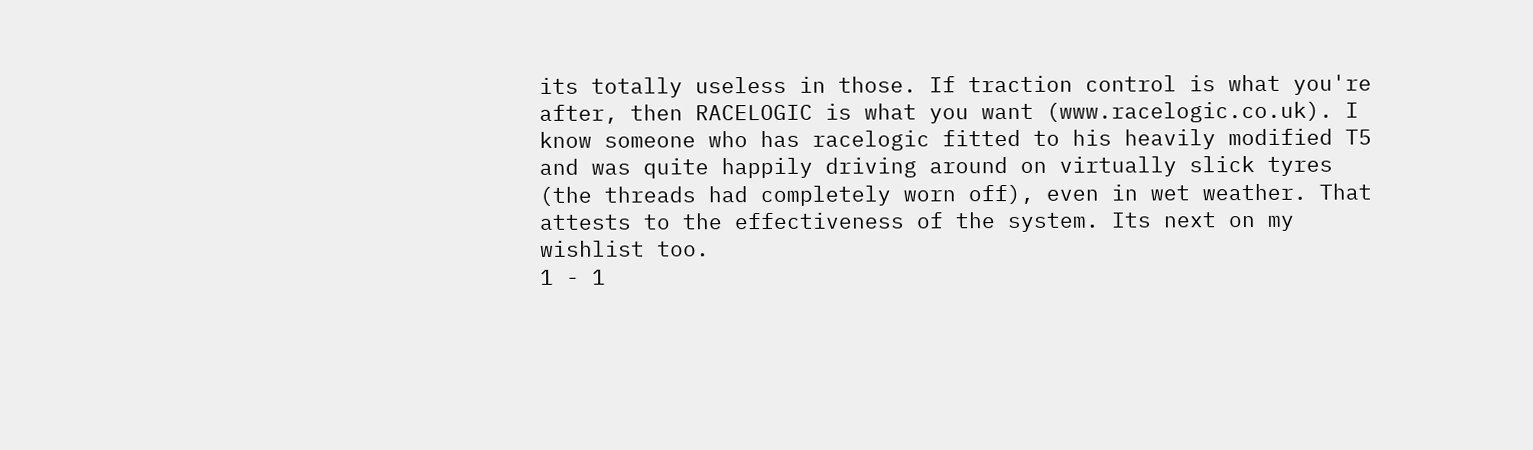its totally useless in those. If traction control is what you're after, then RACELOGIC is what you want (www.racelogic.co.uk). I know someone who has racelogic fitted to his heavily modified T5 and was quite happily driving around on virtually slick tyres (the threads had completely worn off), even in wet weather. That attests to the effectiveness of the system. Its next on my wishlist too.
1 - 1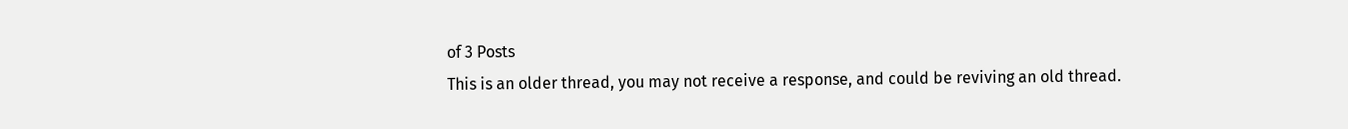of 3 Posts
This is an older thread, you may not receive a response, and could be reviving an old thread.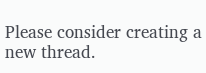Please consider creating a new thread.